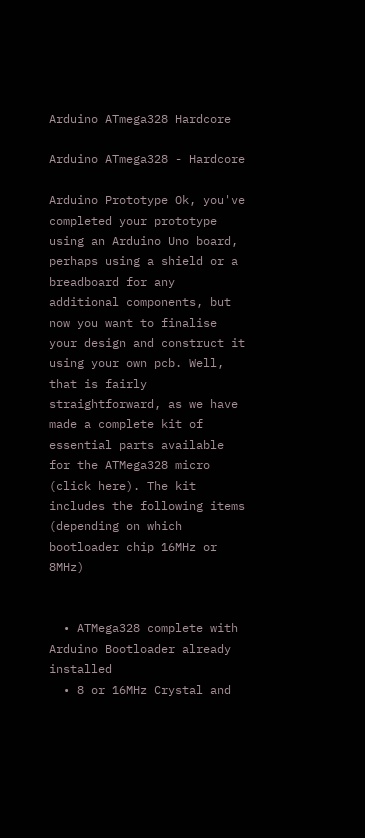Arduino ATmega328 Hardcore

Arduino ATmega328 - Hardcore

Arduino Prototype Ok, you've completed your prototype using an Arduino Uno board, perhaps using a shield or a breadboard for any additional components, but now you want to finalise your design and construct it using your own pcb. Well, that is fairly straightforward, as we have made a complete kit of essential parts available for the ATMega328 micro (click here). The kit includes the following items (depending on which bootloader chip 16MHz or 8MHz)


  • ATMega328 complete with Arduino Bootloader already installed
  • 8 or 16MHz Crystal and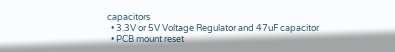capacitors
  • 3.3V or 5V Voltage Regulator and 47uF capacitor
  • PCB mount reset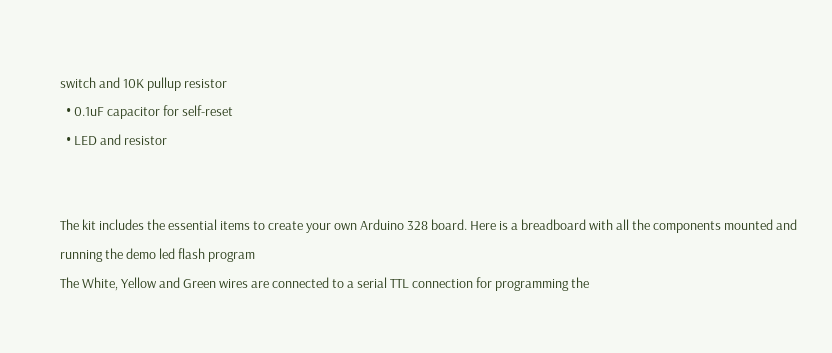switch and 10K pullup resistor
  • 0.1uF capacitor for self-reset
  • LED and resistor


The kit includes the essential items to create your own Arduino 328 board. Here is a breadboard with all the components mounted and running the demo led flash program
The White, Yellow and Green wires are connected to a serial TTL connection for programming the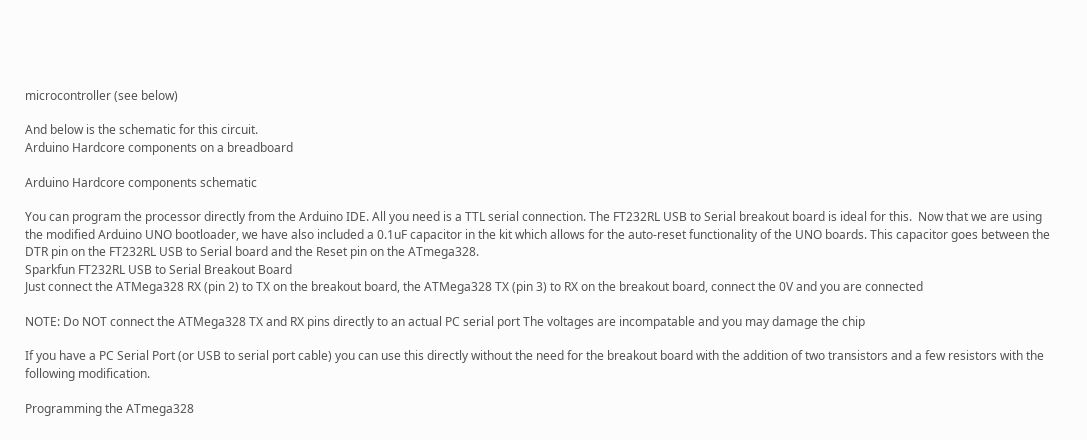microcontroller (see below)

And below is the schematic for this circuit.
Arduino Hardcore components on a breadboard

Arduino Hardcore components schematic

You can program the processor directly from the Arduino IDE. All you need is a TTL serial connection. The FT232RL USB to Serial breakout board is ideal for this.  Now that we are using the modified Arduino UNO bootloader, we have also included a 0.1uF capacitor in the kit which allows for the auto-reset functionality of the UNO boards. This capacitor goes between the DTR pin on the FT232RL USB to Serial board and the Reset pin on the ATmega328.
Sparkfun FT232RL USB to Serial Breakout Board
Just connect the ATMega328 RX (pin 2) to TX on the breakout board, the ATMega328 TX (pin 3) to RX on the breakout board, connect the 0V and you are connected

NOTE: Do NOT connect the ATMega328 TX and RX pins directly to an actual PC serial port The voltages are incompatable and you may damage the chip

If you have a PC Serial Port (or USB to serial port cable) you can use this directly without the need for the breakout board with the addition of two transistors and a few resistors with the following modification.

Programming the ATmega328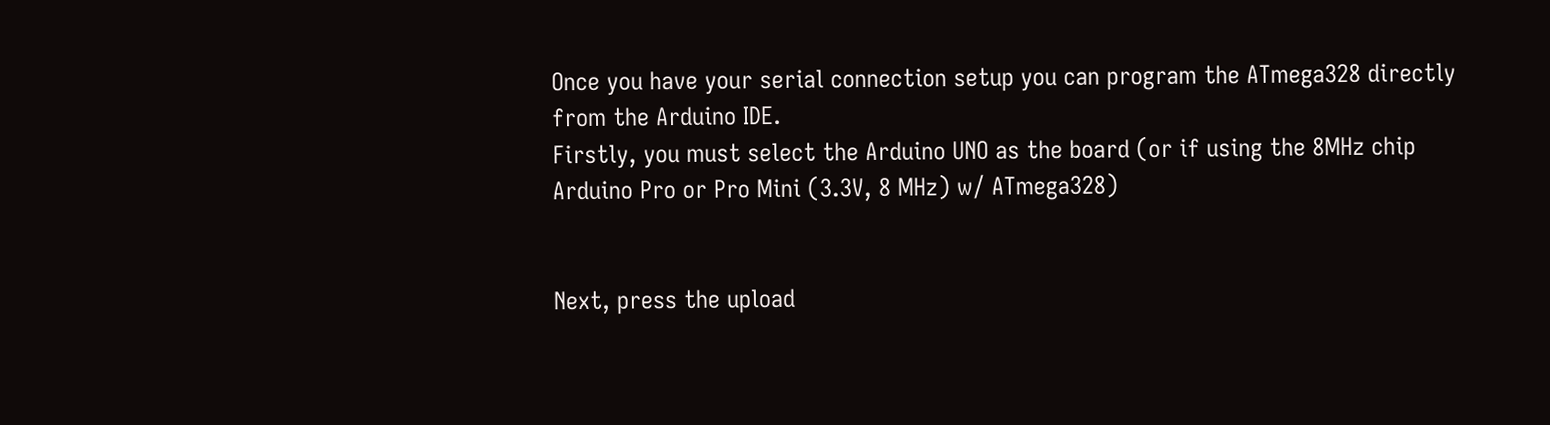Once you have your serial connection setup you can program the ATmega328 directly from the Arduino IDE.
Firstly, you must select the Arduino UNO as the board (or if using the 8MHz chip Arduino Pro or Pro Mini (3.3V, 8 MHz) w/ ATmega328)


Next, press the upload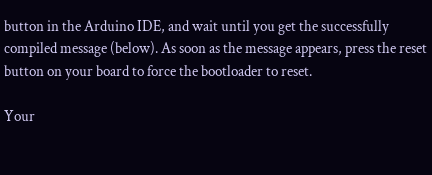button in the Arduino IDE, and wait until you get the successfully compiled message (below). As soon as the message appears, press the reset button on your board to force the bootloader to reset.

Your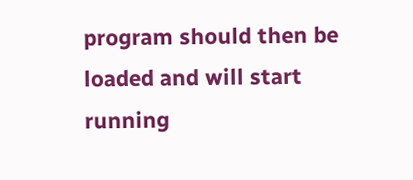program should then be loaded and will start running